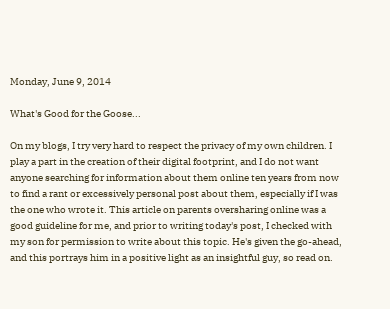Monday, June 9, 2014

What's Good for the Goose...

On my blogs, I try very hard to respect the privacy of my own children. I play a part in the creation of their digital footprint, and I do not want anyone searching for information about them online ten years from now to find a rant or excessively personal post about them, especially if I was the one who wrote it. This article on parents oversharing online was a good guideline for me, and prior to writing today's post, I checked with my son for permission to write about this topic. He's given the go-ahead, and this portrays him in a positive light as an insightful guy, so read on.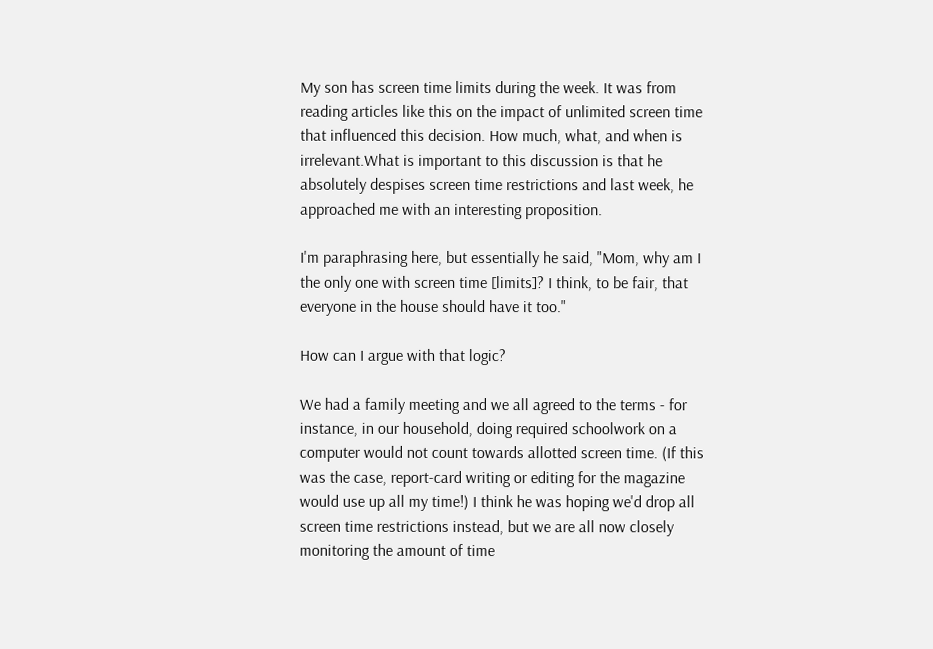My son has screen time limits during the week. It was from reading articles like this on the impact of unlimited screen time that influenced this decision. How much, what, and when is irrelevant.What is important to this discussion is that he absolutely despises screen time restrictions and last week, he approached me with an interesting proposition.

I'm paraphrasing here, but essentially he said, "Mom, why am I the only one with screen time [limits]? I think, to be fair, that everyone in the house should have it too."

How can I argue with that logic?

We had a family meeting and we all agreed to the terms - for instance, in our household, doing required schoolwork on a computer would not count towards allotted screen time. (If this was the case, report-card writing or editing for the magazine would use up all my time!) I think he was hoping we'd drop all screen time restrictions instead, but we are all now closely monitoring the amount of time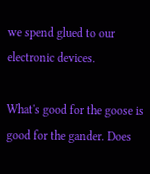we spend glued to our electronic devices.

What's good for the goose is good for the gander. Does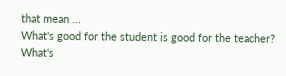that mean ...
What's good for the student is good for the teacher?
What's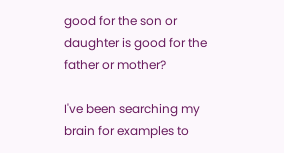good for the son or daughter is good for the father or mother?

I've been searching my brain for examples to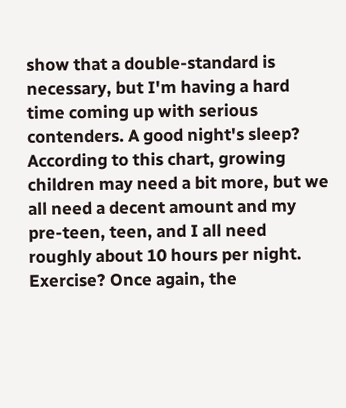show that a double-standard is necessary, but I'm having a hard time coming up with serious contenders. A good night's sleep? According to this chart, growing children may need a bit more, but we all need a decent amount and my pre-teen, teen, and I all need roughly about 10 hours per night. Exercise? Once again, the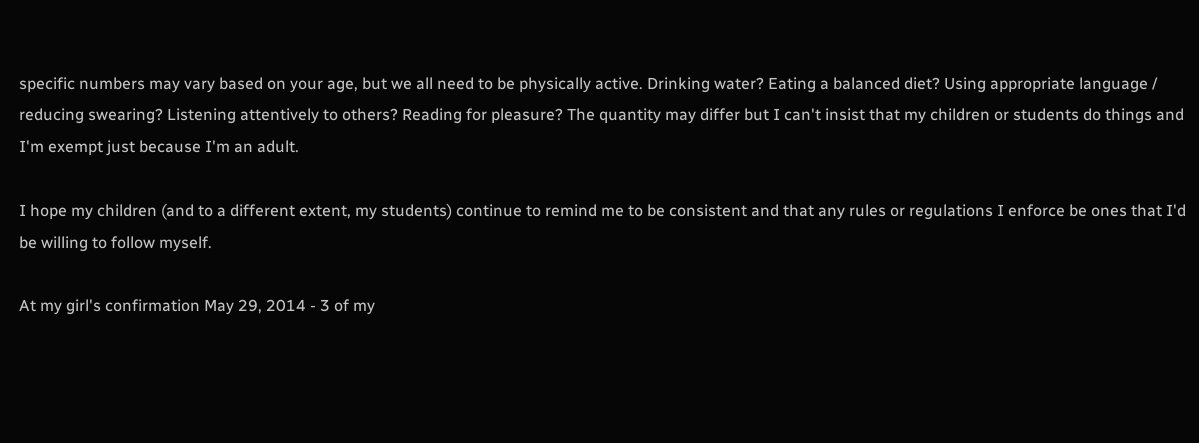specific numbers may vary based on your age, but we all need to be physically active. Drinking water? Eating a balanced diet? Using appropriate language / reducing swearing? Listening attentively to others? Reading for pleasure? The quantity may differ but I can't insist that my children or students do things and I'm exempt just because I'm an adult.

I hope my children (and to a different extent, my students) continue to remind me to be consistent and that any rules or regulations I enforce be ones that I'd be willing to follow myself.

At my girl's confirmation May 29, 2014 - 3 of my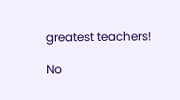greatest teachers!

No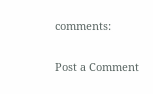comments:

Post a Comment